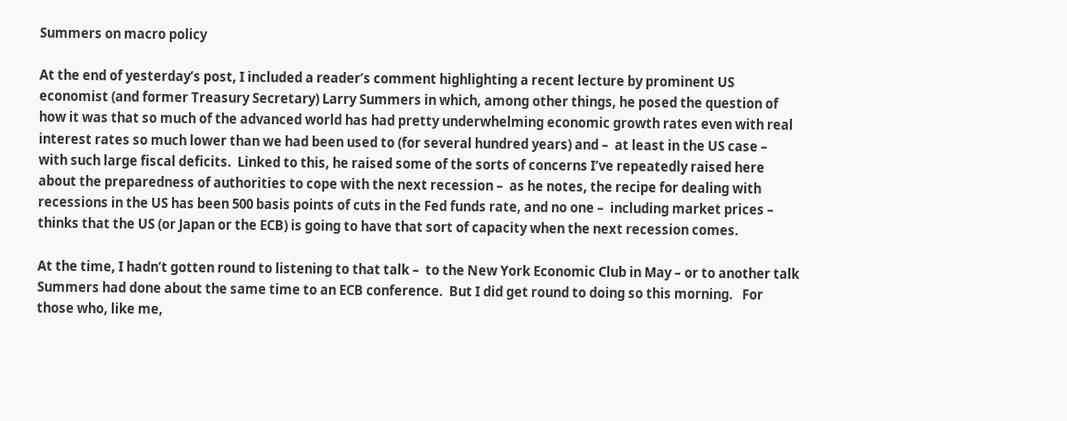Summers on macro policy

At the end of yesterday’s post, I included a reader’s comment highlighting a recent lecture by prominent US economist (and former Treasury Secretary) Larry Summers in which, among other things, he posed the question of how it was that so much of the advanced world has had pretty underwhelming economic growth rates even with real interest rates so much lower than we had been used to (for several hundred years) and –  at least in the US case –  with such large fiscal deficits.  Linked to this, he raised some of the sorts of concerns I’ve repeatedly raised here about the preparedness of authorities to cope with the next recession –  as he notes, the recipe for dealing with recessions in the US has been 500 basis points of cuts in the Fed funds rate, and no one –  including market prices – thinks that the US (or Japan or the ECB) is going to have that sort of capacity when the next recession comes.

At the time, I hadn’t gotten round to listening to that talk –  to the New York Economic Club in May – or to another talk Summers had done about the same time to an ECB conference.  But I did get round to doing so this morning.   For those who, like me,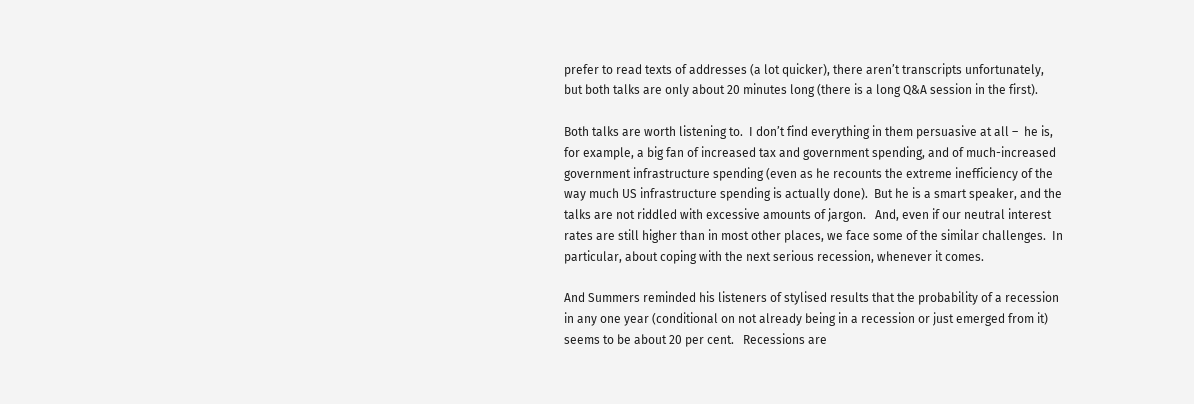prefer to read texts of addresses (a lot quicker), there aren’t transcripts unfortunately, but both talks are only about 20 minutes long (there is a long Q&A session in the first).

Both talks are worth listening to.  I don’t find everything in them persuasive at all –  he is, for example, a big fan of increased tax and government spending, and of much-increased government infrastructure spending (even as he recounts the extreme inefficiency of the way much US infrastructure spending is actually done).  But he is a smart speaker, and the talks are not riddled with excessive amounts of jargon.   And, even if our neutral interest rates are still higher than in most other places, we face some of the similar challenges.  In particular, about coping with the next serious recession, whenever it comes.

And Summers reminded his listeners of stylised results that the probability of a recession in any one year (conditional on not already being in a recession or just emerged from it) seems to be about 20 per cent.   Recessions are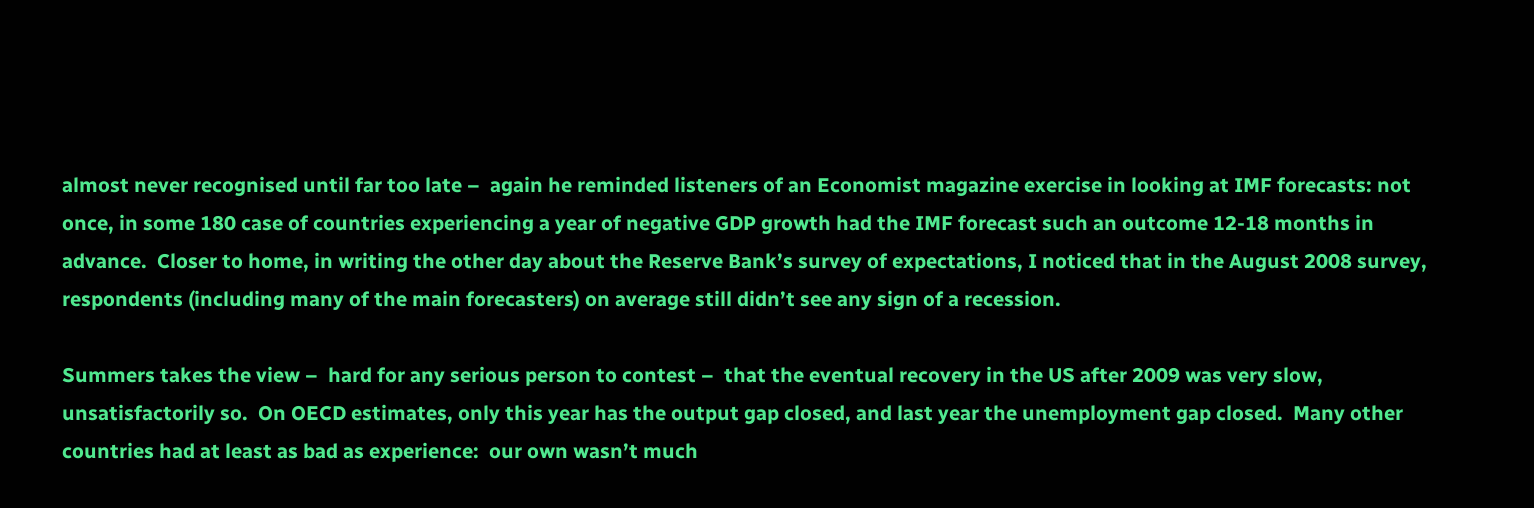almost never recognised until far too late –  again he reminded listeners of an Economist magazine exercise in looking at IMF forecasts: not once, in some 180 case of countries experiencing a year of negative GDP growth had the IMF forecast such an outcome 12-18 months in advance.  Closer to home, in writing the other day about the Reserve Bank’s survey of expectations, I noticed that in the August 2008 survey, respondents (including many of the main forecasters) on average still didn’t see any sign of a recession.

Summers takes the view –  hard for any serious person to contest –  that the eventual recovery in the US after 2009 was very slow, unsatisfactorily so.  On OECD estimates, only this year has the output gap closed, and last year the unemployment gap closed.  Many other countries had at least as bad as experience:  our own wasn’t much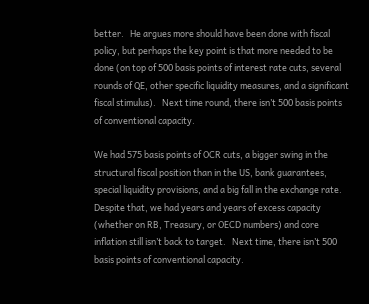better.   He argues more should have been done with fiscal policy, but perhaps the key point is that more needed to be done (on top of 500 basis points of interest rate cuts, several rounds of QE, other specific liquidity measures, and a significant fiscal stimulus).   Next time round, there isn’t 500 basis points of conventional capacity.

We had 575 basis points of OCR cuts, a bigger swing in the structural fiscal position than in the US, bank guarantees, special liquidity provisions, and a big fall in the exchange rate.  Despite that, we had years and years of excess capacity (whether on RB, Treasury, or OECD numbers) and core inflation still isn’t back to target.   Next time, there isn’t 500 basis points of conventional capacity.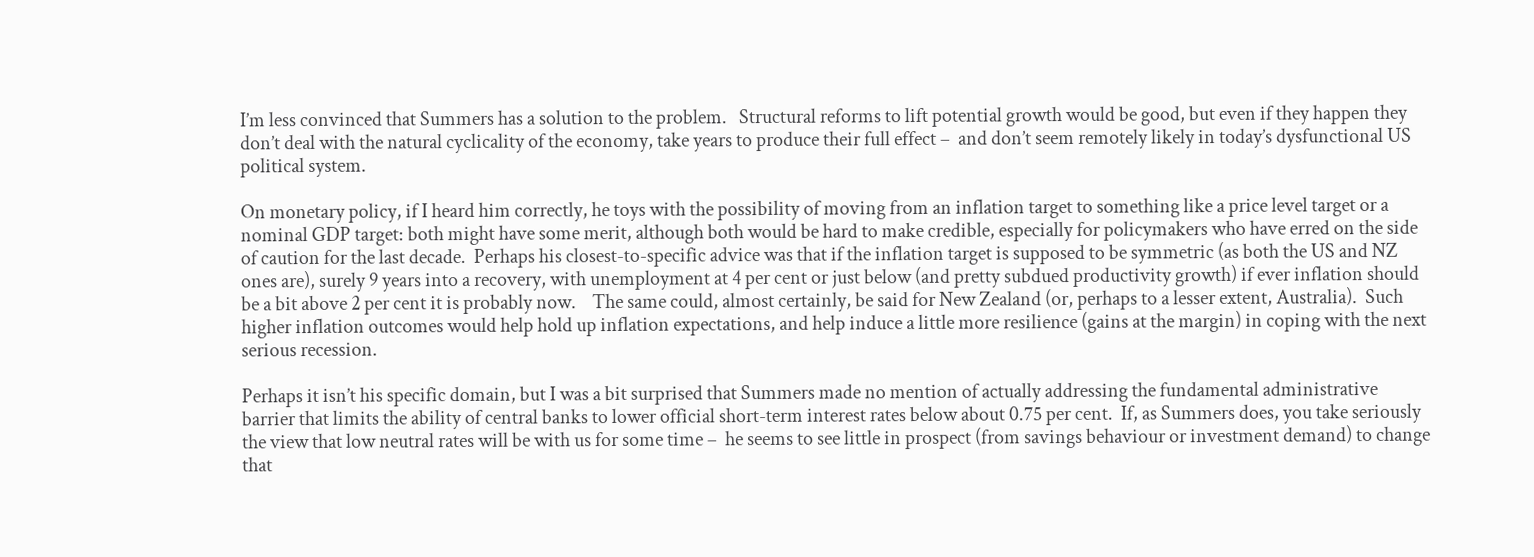I’m less convinced that Summers has a solution to the problem.   Structural reforms to lift potential growth would be good, but even if they happen they don’t deal with the natural cyclicality of the economy, take years to produce their full effect –  and don’t seem remotely likely in today’s dysfunctional US political system.

On monetary policy, if I heard him correctly, he toys with the possibility of moving from an inflation target to something like a price level target or a nominal GDP target: both might have some merit, although both would be hard to make credible, especially for policymakers who have erred on the side of caution for the last decade.  Perhaps his closest-to-specific advice was that if the inflation target is supposed to be symmetric (as both the US and NZ ones are), surely 9 years into a recovery, with unemployment at 4 per cent or just below (and pretty subdued productivity growth) if ever inflation should be a bit above 2 per cent it is probably now.    The same could, almost certainly, be said for New Zealand (or, perhaps to a lesser extent, Australia).  Such higher inflation outcomes would help hold up inflation expectations, and help induce a little more resilience (gains at the margin) in coping with the next serious recession.

Perhaps it isn’t his specific domain, but I was a bit surprised that Summers made no mention of actually addressing the fundamental administrative barrier that limits the ability of central banks to lower official short-term interest rates below about 0.75 per cent.  If, as Summers does, you take seriously the view that low neutral rates will be with us for some time –  he seems to see little in prospect (from savings behaviour or investment demand) to change that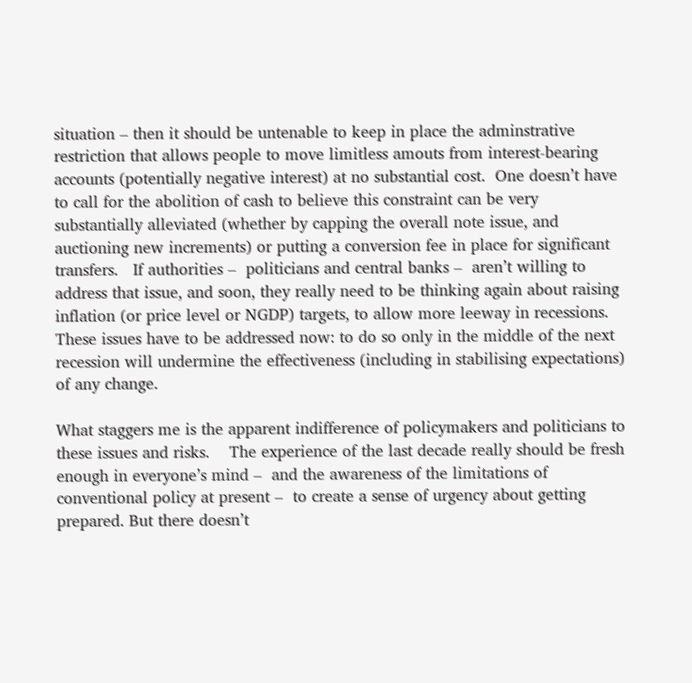situation – then it should be untenable to keep in place the adminstrative restriction that allows people to move limitless amouts from interest-bearing accounts (potentially negative interest) at no substantial cost.  One doesn’t have to call for the abolition of cash to believe this constraint can be very substantially alleviated (whether by capping the overall note issue, and auctioning new increments) or putting a conversion fee in place for significant transfers.   If authorities –  politicians and central banks –  aren’t willing to address that issue, and soon, they really need to be thinking again about raising inflation (or price level or NGDP) targets, to allow more leeway in recessions.  These issues have to be addressed now: to do so only in the middle of the next recession will undermine the effectiveness (including in stabilising expectations) of any change.

What staggers me is the apparent indifference of policymakers and politicians to these issues and risks.    The experience of the last decade really should be fresh enough in everyone’s mind –  and the awareness of the limitations of conventional policy at present –  to create a sense of urgency about getting prepared. But there doesn’t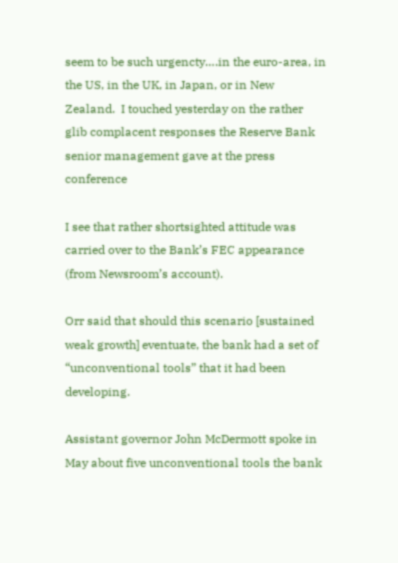seem to be such urgencty….in the euro-area, in the US, in the UK, in Japan, or in New Zealand.  I touched yesterday on the rather glib complacent responses the Reserve Bank senior management gave at the press conference

I see that rather shortsighted attitude was carried over to the Bank’s FEC appearance (from Newsroom’s account).

Orr said that should this scenario [sustained weak growth] eventuate, the bank had a set of “unconventional tools” that it had been developing.

Assistant governor John McDermott spoke in May about five unconventional tools the bank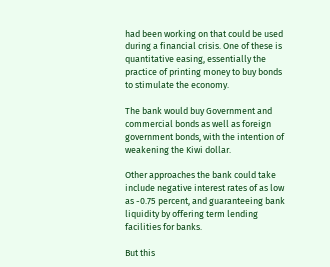had been working on that could be used during a financial crisis. One of these is quantitative easing, essentially the practice of printing money to buy bonds to stimulate the economy.

The bank would buy Government and commercial bonds as well as foreign government bonds, with the intention of weakening the Kiwi dollar.

Other approaches the bank could take include negative interest rates of as low as -0.75 percent, and guaranteeing bank liquidity by offering term lending facilities for banks.

But this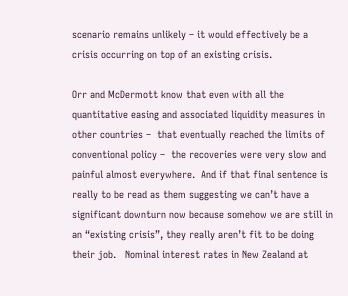scenario remains unlikely – it would effectively be a crisis occurring on top of an existing crisis.

Orr and McDermott know that even with all the quantitative easing and associated liquidity measures in other countries –  that eventually reached the limits of conventional policy –  the recoveries were very slow and painful almost everywhere.  And if that final sentence is really to be read as them suggesting we can’t have a significant downturn now because somehow we are still in an “existing crisis”, they really aren’t fit to be doing their job.   Nominal interest rates in New Zealand at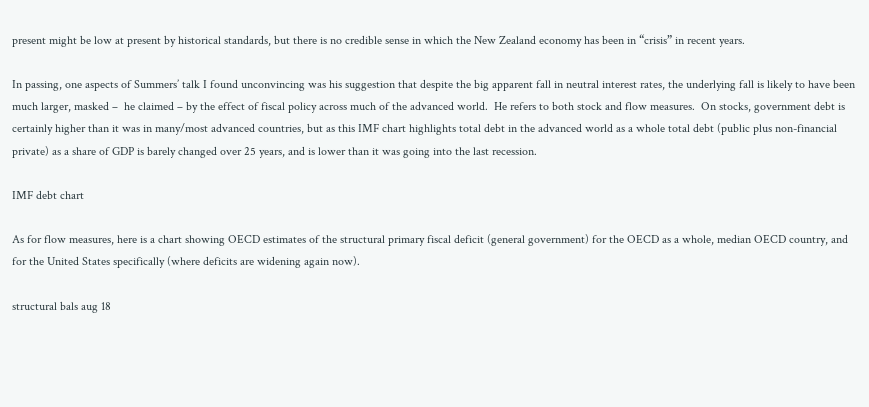present might be low at present by historical standards, but there is no credible sense in which the New Zealand economy has been in “crisis” in recent years.

In passing, one aspects of Summers’ talk I found unconvincing was his suggestion that despite the big apparent fall in neutral interest rates, the underlying fall is likely to have been much larger, masked –  he claimed – by the effect of fiscal policy across much of the advanced world.  He refers to both stock and flow measures.  On stocks, government debt is certainly higher than it was in many/most advanced countries, but as this IMF chart highlights total debt in the advanced world as a whole total debt (public plus non-financial private) as a share of GDP is barely changed over 25 years, and is lower than it was going into the last recession.

IMF debt chart

As for flow measures, here is a chart showing OECD estimates of the structural primary fiscal deficit (general government) for the OECD as a whole, median OECD country, and for the United States specifically (where deficits are widening again now).

structural bals aug 18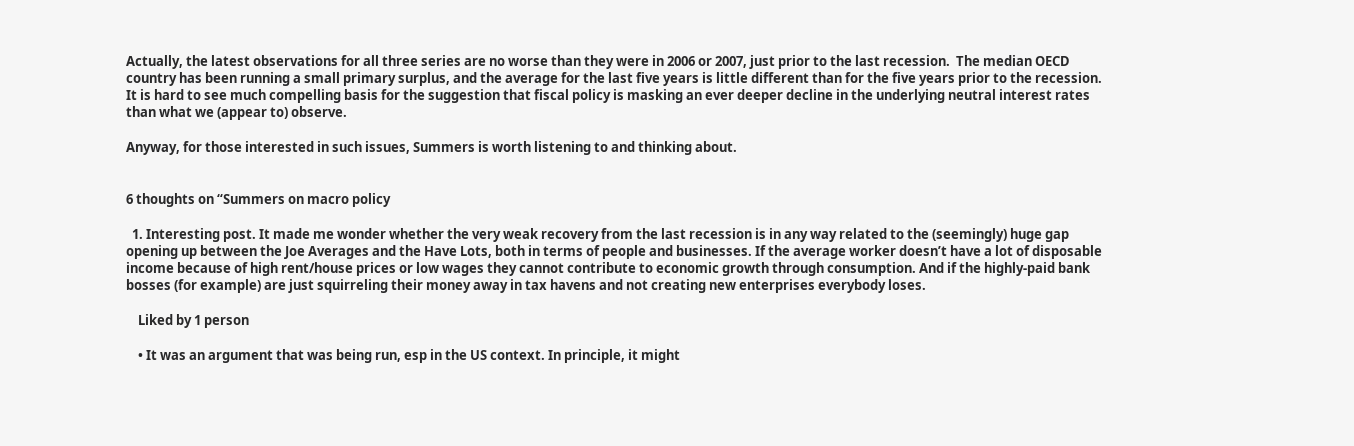Actually, the latest observations for all three series are no worse than they were in 2006 or 2007, just prior to the last recession.  The median OECD country has been running a small primary surplus, and the average for the last five years is little different than for the five years prior to the recession.        It is hard to see much compelling basis for the suggestion that fiscal policy is masking an ever deeper decline in the underlying neutral interest rates than what we (appear to) observe.

Anyway, for those interested in such issues, Summers is worth listening to and thinking about.


6 thoughts on “Summers on macro policy

  1. Interesting post. It made me wonder whether the very weak recovery from the last recession is in any way related to the (seemingly) huge gap opening up between the Joe Averages and the Have Lots, both in terms of people and businesses. If the average worker doesn’t have a lot of disposable income because of high rent/house prices or low wages they cannot contribute to economic growth through consumption. And if the highly-paid bank bosses (for example) are just squirreling their money away in tax havens and not creating new enterprises everybody loses.

    Liked by 1 person

    • It was an argument that was being run, esp in the US context. In principle, it might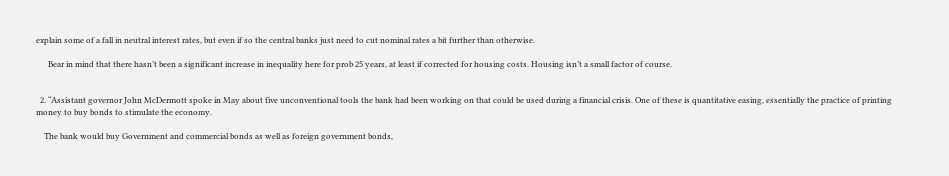explain some of a fall in neutral interest rates, but even if so the central banks just need to cut nominal rates a bit further than otherwise.

      Bear in mind that there hasn’t been a significant increase in inequality here for prob 25 years, at least if corrected for housing costs. Housing isn’t a small factor of course.


  2. “Assistant governor John McDermott spoke in May about five unconventional tools the bank had been working on that could be used during a financial crisis. One of these is quantitative easing, essentially the practice of printing money to buy bonds to stimulate the economy.

    The bank would buy Government and commercial bonds as well as foreign government bonds,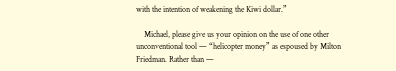with the intention of weakening the Kiwi dollar.”

    Michael, please give us your opinion on the use of one other unconventional tool — “helicopter money” as espoused by Milton Friedman. Rather than —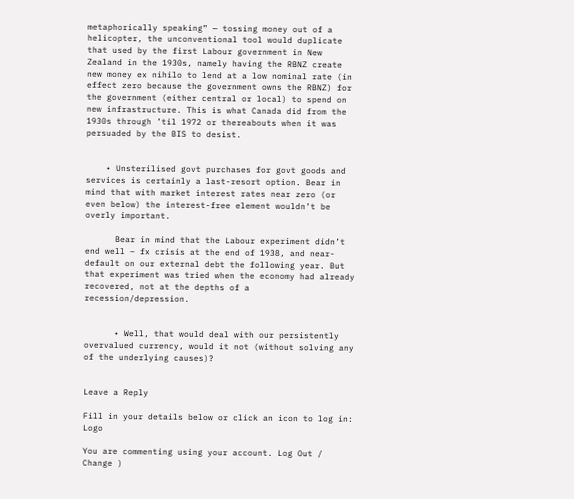metaphorically speaking” — tossing money out of a helicopter, the unconventional tool would duplicate that used by the first Labour government in New Zealand in the 1930s, namely having the RBNZ create new money ex nihilo to lend at a low nominal rate (in effect zero because the government owns the RBNZ) for the government (either central or local) to spend on new infrastructure. This is what Canada did from the 1930s through ’til 1972 or thereabouts when it was persuaded by the BIS to desist.


    • Unsterilised govt purchases for govt goods and services is certainly a last-resort option. Bear in mind that with market interest rates near zero (or even below) the interest-free element wouldn’t be overly important.

      Bear in mind that the Labour experiment didn’t end well – fx crisis at the end of 1938, and near-default on our external debt the following year. But that experiment was tried when the economy had already recovered, not at the depths of a recession/depression.


      • Well, that would deal with our persistently overvalued currency, would it not (without solving any of the underlying causes)?


Leave a Reply

Fill in your details below or click an icon to log in: Logo

You are commenting using your account. Log Out /  Change )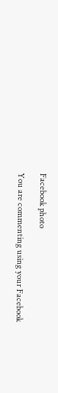Facebook photo

You are commenting using your Facebook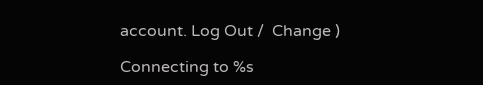account. Log Out /  Change )

Connecting to %s